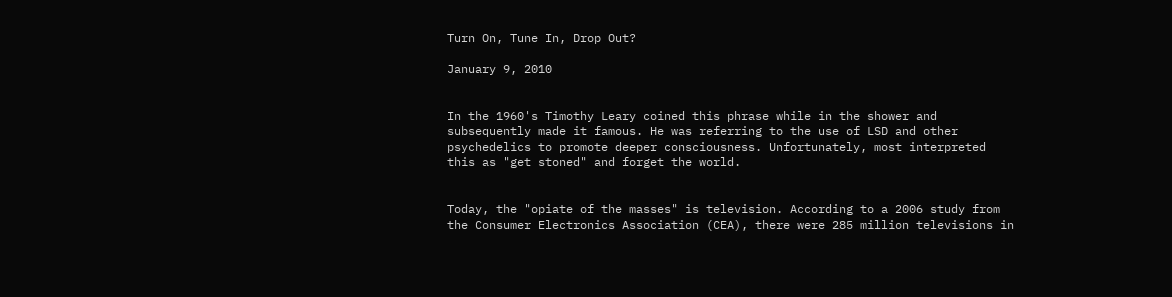Turn On, Tune In, Drop Out?

January 9, 2010


In the 1960's Timothy Leary coined this phrase while in the shower and subsequently made it famous. He was referring to the use of LSD and other psychedelics to promote deeper consciousness. Unfortunately, most interpreted this as "get stoned" and forget the world.


Today, the "opiate of the masses" is television. According to a 2006 study from the Consumer Electronics Association (CEA), there were 285 million televisions in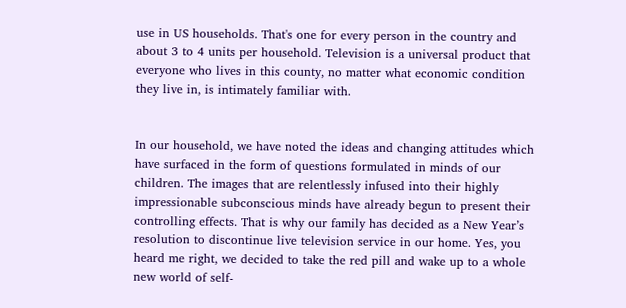use in US households. That's one for every person in the country and about 3 to 4 units per household. Television is a universal product that everyone who lives in this county, no matter what economic condition they live in, is intimately familiar with.


In our household, we have noted the ideas and changing attitudes which have surfaced in the form of questions formulated in minds of our children. The images that are relentlessly infused into their highly impressionable subconscious minds have already begun to present their controlling effects. That is why our family has decided as a New Year’s resolution to discontinue live television service in our home. Yes, you heard me right, we decided to take the red pill and wake up to a whole new world of self-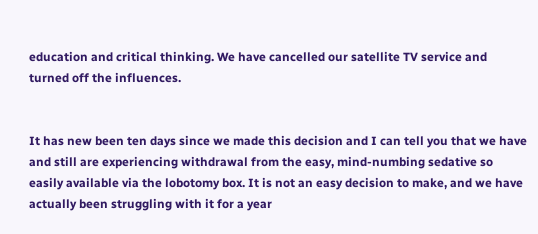education and critical thinking. We have cancelled our satellite TV service and turned off the influences.


It has new been ten days since we made this decision and I can tell you that we have and still are experiencing withdrawal from the easy, mind-numbing sedative so easily available via the lobotomy box. It is not an easy decision to make, and we have actually been struggling with it for a year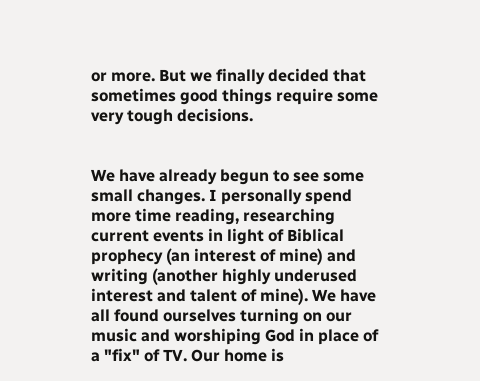or more. But we finally decided that sometimes good things require some very tough decisions.


We have already begun to see some small changes. I personally spend more time reading, researching current events in light of Biblical prophecy (an interest of mine) and writing (another highly underused interest and talent of mine). We have all found ourselves turning on our music and worshiping God in place of a "fix" of TV. Our home is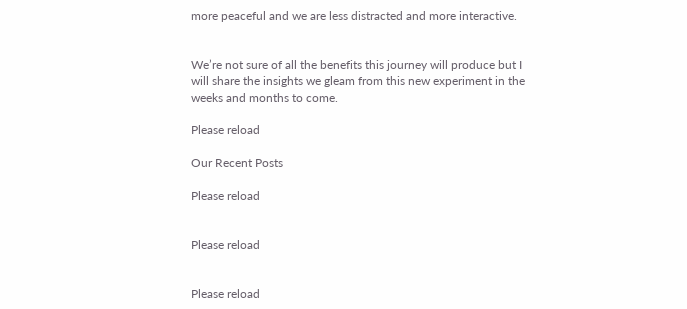more peaceful and we are less distracted and more interactive.


We’re not sure of all the benefits this journey will produce but I will share the insights we gleam from this new experiment in the weeks and months to come.

Please reload

Our Recent Posts

Please reload


Please reload


Please reload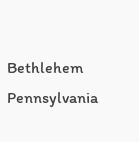Bethlehem Pennsylvania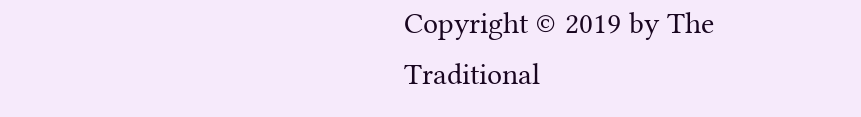Copyright © 2019 by The Traditional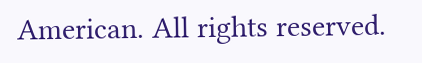American. All rights reserved.